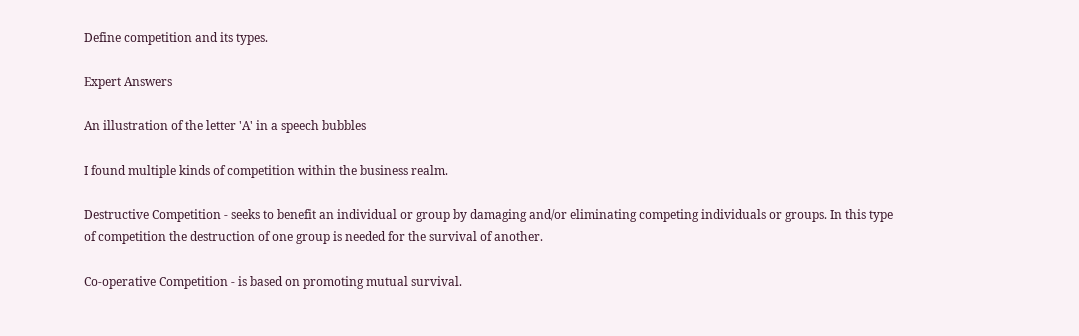Define competition and its types.

Expert Answers

An illustration of the letter 'A' in a speech bubbles

I found multiple kinds of competition within the business realm.

Destructive Competition - seeks to benefit an individual or group by damaging and/or eliminating competing individuals or groups. In this type of competition the destruction of one group is needed for the survival of another.

Co-operative Competition - is based on promoting mutual survival.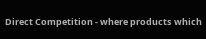Direct Competition - where products which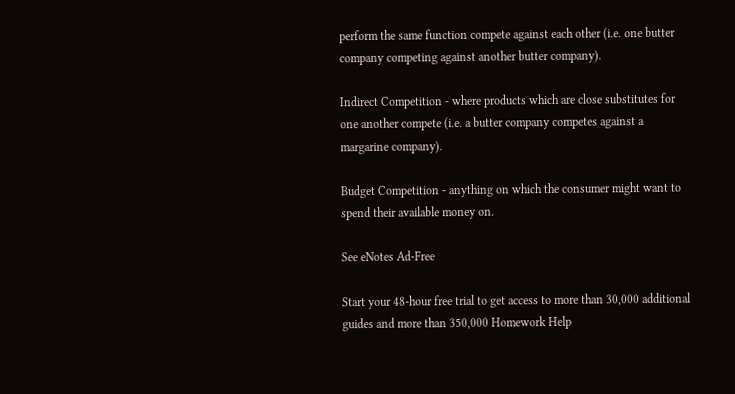perform the same function compete against each other (i.e. one butter company competing against another butter company).

Indirect Competition - where products which are close substitutes for one another compete (i.e. a butter company competes against a margarine company).

Budget Competition - anything on which the consumer might want to spend their available money on.

See eNotes Ad-Free

Start your 48-hour free trial to get access to more than 30,000 additional guides and more than 350,000 Homework Help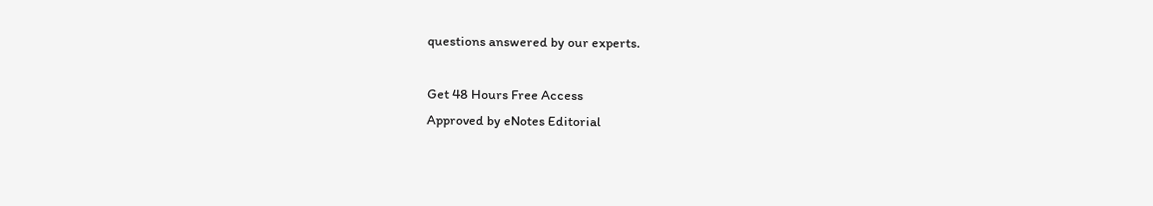questions answered by our experts.

Get 48 Hours Free Access
Approved by eNotes Editorial